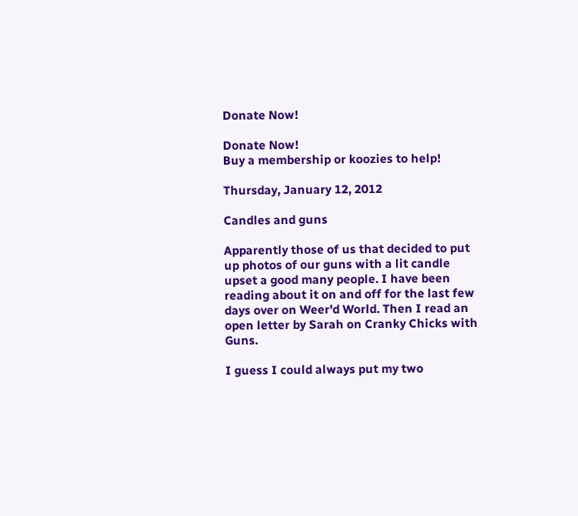Donate Now!

Donate Now!
Buy a membership or koozies to help!

Thursday, January 12, 2012

Candles and guns

Apparently those of us that decided to put up photos of our guns with a lit candle upset a good many people. I have been reading about it on and off for the last few days over on Weer'd World. Then I read an open letter by Sarah on Cranky Chicks with Guns.

I guess I could always put my two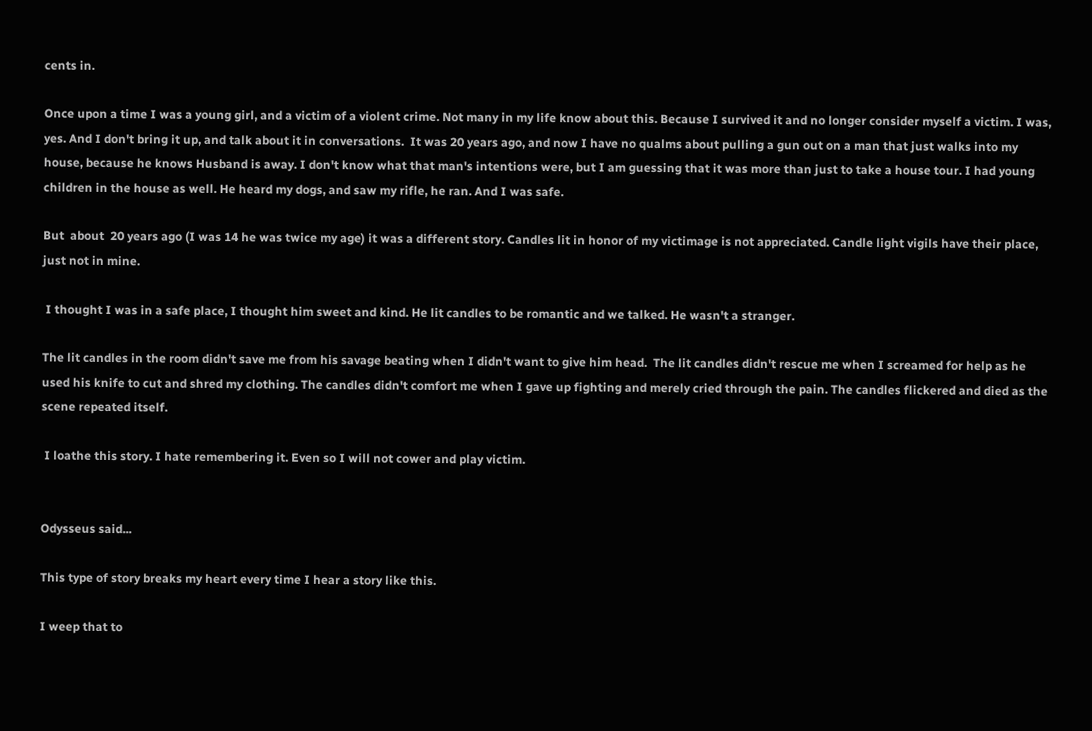cents in.

Once upon a time I was a young girl, and a victim of a violent crime. Not many in my life know about this. Because I survived it and no longer consider myself a victim. I was, yes. And I don't bring it up, and talk about it in conversations.  It was 20 years ago, and now I have no qualms about pulling a gun out on a man that just walks into my house, because he knows Husband is away. I don't know what that man's intentions were, but I am guessing that it was more than just to take a house tour. I had young children in the house as well. He heard my dogs, and saw my rifle, he ran. And I was safe.

But  about  20 years ago (I was 14 he was twice my age) it was a different story. Candles lit in honor of my victimage is not appreciated. Candle light vigils have their place, just not in mine.

 I thought I was in a safe place, I thought him sweet and kind. He lit candles to be romantic and we talked. He wasn't a stranger.

The lit candles in the room didn't save me from his savage beating when I didn't want to give him head.  The lit candles didn't rescue me when I screamed for help as he used his knife to cut and shred my clothing. The candles didn't comfort me when I gave up fighting and merely cried through the pain. The candles flickered and died as the scene repeated itself.

 I loathe this story. I hate remembering it. Even so I will not cower and play victim.


Odysseus said...

This type of story breaks my heart every time I hear a story like this.

I weep that to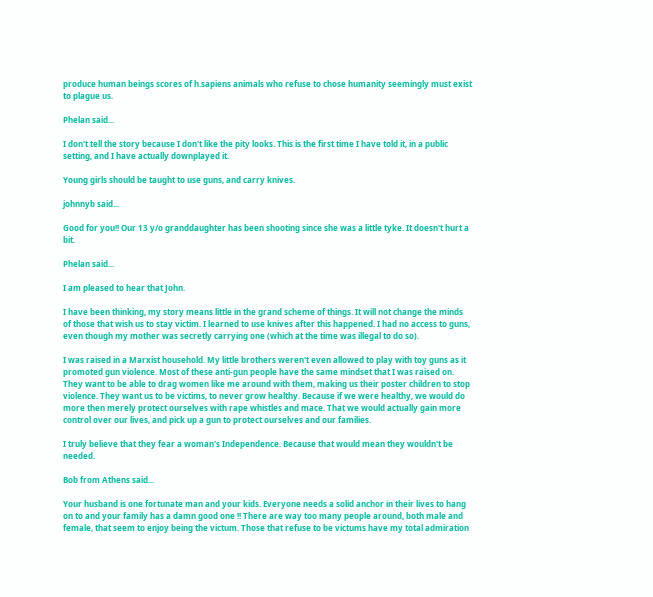produce human beings scores of h.sapiens animals who refuse to chose humanity seemingly must exist to plague us.

Phelan said...

I don't tell the story because I don't like the pity looks. This is the first time I have told it, in a public setting, and I have actually downplayed it.

Young girls should be taught to use guns, and carry knives.

johnnyb said...

Good for you!! Our 13 y/o granddaughter has been shooting since she was a little tyke. It doesn't hurt a bit.

Phelan said...

I am pleased to hear that John.

I have been thinking, my story means little in the grand scheme of things. It will not change the minds of those that wish us to stay victim. I learned to use knives after this happened. I had no access to guns, even though my mother was secretly carrying one (which at the time was illegal to do so).

I was raised in a Marxist household. My little brothers weren't even allowed to play with toy guns as it promoted gun violence. Most of these anti-gun people have the same mindset that I was raised on. They want to be able to drag women like me around with them, making us their poster children to stop violence. They want us to be victims, to never grow healthy. Because if we were healthy, we would do more then merely protect ourselves with rape whistles and mace. That we would actually gain more control over our lives, and pick up a gun to protect ourselves and our families.

I truly believe that they fear a woman's Independence. Because that would mean they wouldn't be needed.

Bob from Athens said...

Your husband is one fortunate man and your kids. Everyone needs a solid anchor in their lives to hang on to and your family has a damn good one !! There are way too many people around, both male and female, that seem to enjoy being the victum. Those that refuse to be victums have my total admiration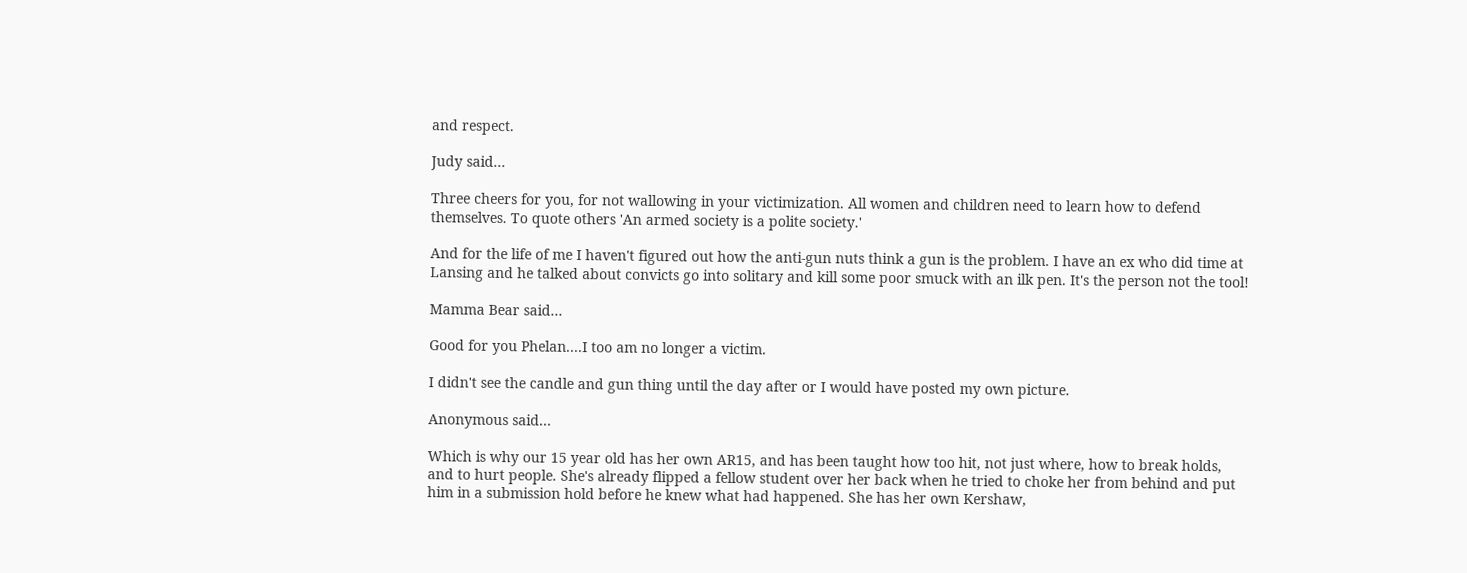and respect.

Judy said...

Three cheers for you, for not wallowing in your victimization. All women and children need to learn how to defend themselves. To quote others 'An armed society is a polite society.'

And for the life of me I haven't figured out how the anti-gun nuts think a gun is the problem. I have an ex who did time at Lansing and he talked about convicts go into solitary and kill some poor smuck with an ilk pen. It's the person not the tool!

Mamma Bear said...

Good for you Phelan....I too am no longer a victim.

I didn't see the candle and gun thing until the day after or I would have posted my own picture.

Anonymous said...

Which is why our 15 year old has her own AR15, and has been taught how too hit, not just where, how to break holds, and to hurt people. She's already flipped a fellow student over her back when he tried to choke her from behind and put him in a submission hold before he knew what had happened. She has her own Kershaw,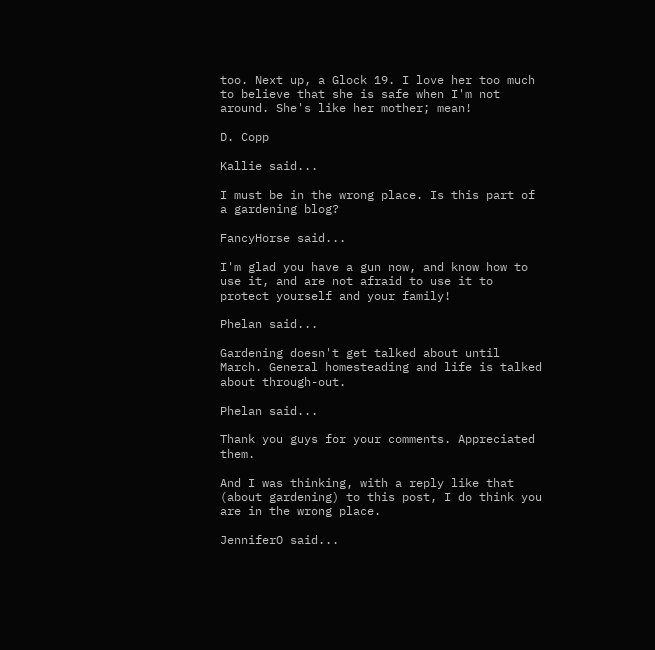too. Next up, a Glock 19. I love her too much to believe that she is safe when I'm not around. She's like her mother; mean!

D. Copp

Kallie said...

I must be in the wrong place. Is this part of a gardening blog?

FancyHorse said...

I'm glad you have a gun now, and know how to use it, and are not afraid to use it to protect yourself and your family!

Phelan said...

Gardening doesn't get talked about until March. General homesteading and life is talked about through-out.

Phelan said...

Thank you guys for your comments. Appreciated them.

And I was thinking, with a reply like that (about gardening) to this post, I do think you are in the wrong place.

JenniferO said...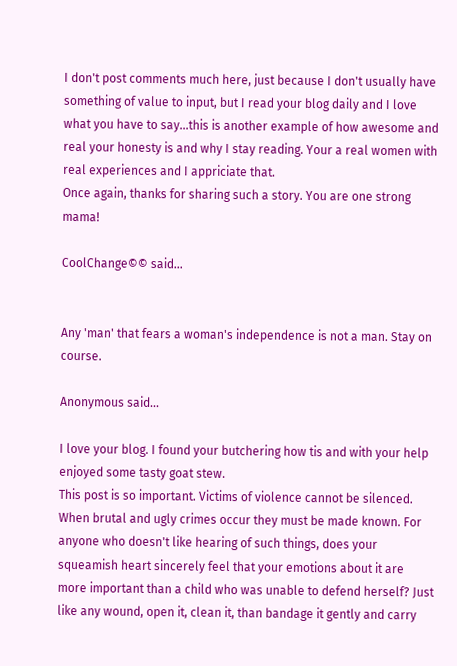I don't post comments much here, just because I don't usually have something of value to input, but I read your blog daily and I love what you have to say...this is another example of how awesome and real your honesty is and why I stay reading. Your a real women with real experiences and I appriciate that.
Once again, thanks for sharing such a story. You are one strong mama!

CoolChange©© said...


Any 'man' that fears a woman's independence is not a man. Stay on course.

Anonymous said...

I love your blog. I found your butchering how tis and with your help enjoyed some tasty goat stew.
This post is so important. Victims of violence cannot be silenced. When brutal and ugly crimes occur they must be made known. For anyone who doesn't like hearing of such things, does your squeamish heart sincerely feel that your emotions about it are more important than a child who was unable to defend herself? Just like any wound, open it, clean it, than bandage it gently and carry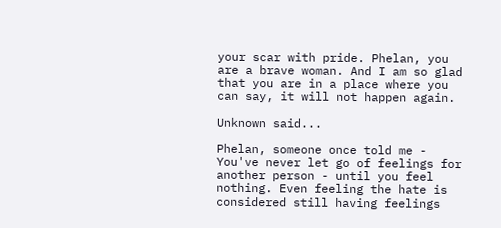your scar with pride. Phelan, you are a brave woman. And I am so glad that you are in a place where you can say, it will not happen again.

Unknown said...

Phelan, someone once told me - You've never let go of feelings for another person - until you feel nothing. Even feeling the hate is considered still having feelings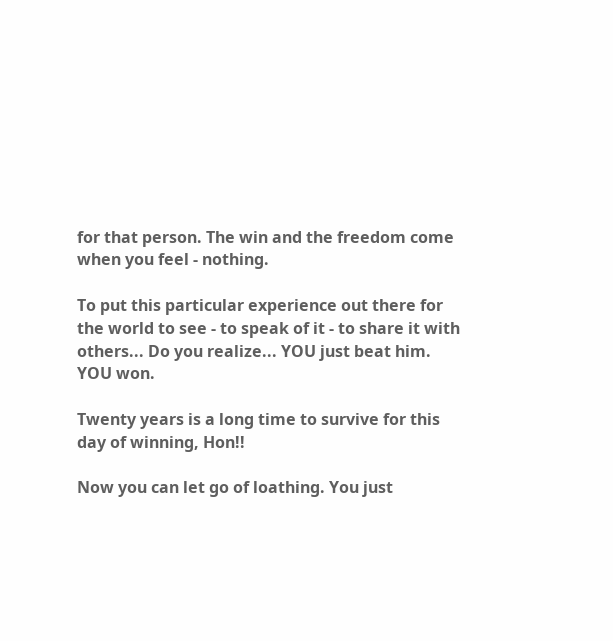for that person. The win and the freedom come when you feel - nothing.

To put this particular experience out there for the world to see - to speak of it - to share it with others... Do you realize... YOU just beat him. YOU won.

Twenty years is a long time to survive for this day of winning, Hon!!

Now you can let go of loathing. You just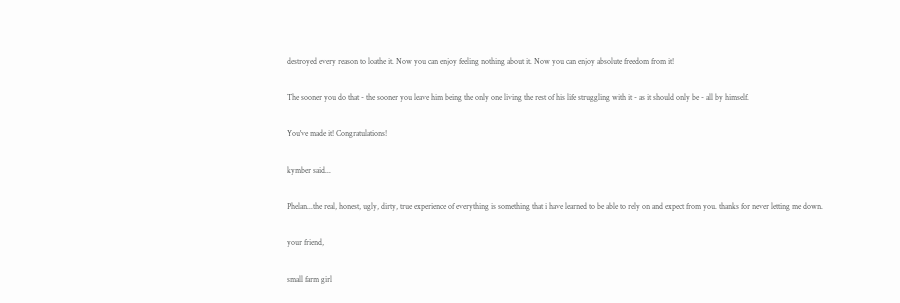destroyed every reason to loathe it. Now you can enjoy feeling nothing about it. Now you can enjoy absolute freedom from it!

The sooner you do that - the sooner you leave him being the only one living the rest of his life struggling with it - as it should only be - all by himself.

You've made it! Congratulations!

kymber said...

Phelan...the real, honest, ugly, dirty, true experience of everything is something that i have learned to be able to rely on and expect from you. thanks for never letting me down.

your friend,

small farm girl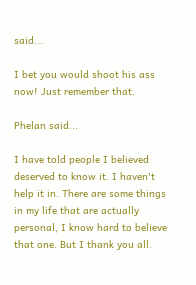said...

I bet you would shoot his ass now! Just remember that.

Phelan said...

I have told people I believed deserved to know it. I haven't help it in. There are some things in my life that are actually personal, I know hard to believe that one. But I thank you all.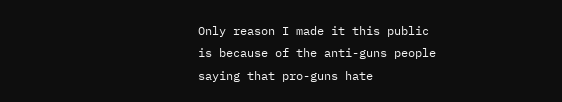Only reason I made it this public is because of the anti-guns people saying that pro-guns hate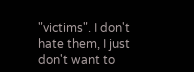"victims". I don't hate them, I just don't want to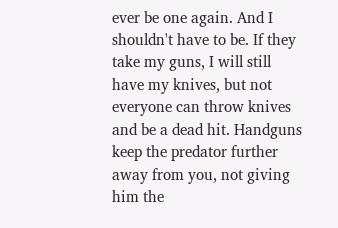ever be one again. And I shouldn't have to be. If they take my guns, I will still have my knives, but not everyone can throw knives and be a dead hit. Handguns keep the predator further away from you, not giving him the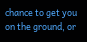chance to get you on the ground, or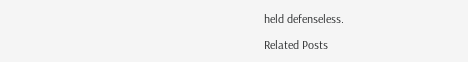held defenseless.

Related Posts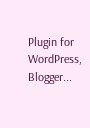Plugin for WordPress, Blogger...